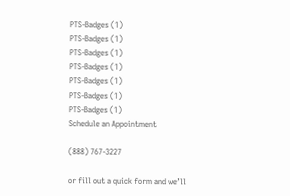PTS-Badges (1)
PTS-Badges (1)
PTS-Badges (1)
PTS-Badges (1)
PTS-Badges (1)
PTS-Badges (1)
PTS-Badges (1)
Schedule an Appointment

(888) 767-3227

or fill out a quick form and we’ll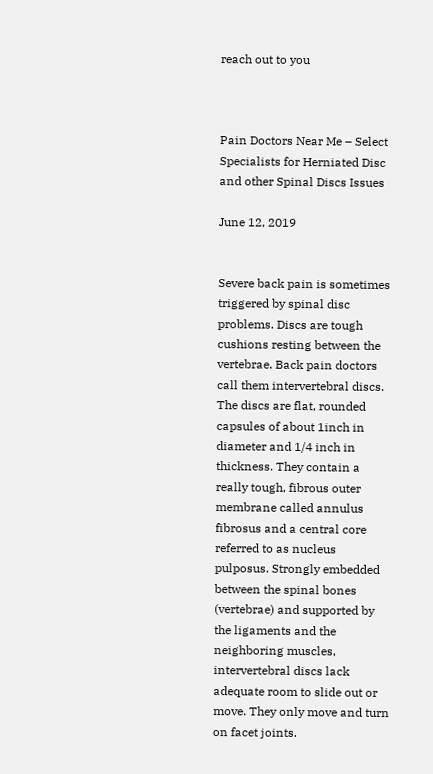reach out to you



Pain Doctors Near Me – Select Specialists for Herniated Disc and other Spinal Discs Issues

June 12, 2019


Severe back pain is sometimes triggered by spinal disc problems. Discs are tough cushions resting between the vertebrae. Back pain doctors call them intervertebral discs. The discs are flat, rounded capsules of about 1inch in diameter and 1/4 inch in thickness. They contain a really tough, fibrous outer membrane called annulus fibrosus and a central core referred to as nucleus pulposus. Strongly embedded between the spinal bones (vertebrae) and supported by the ligaments and the neighboring muscles, intervertebral discs lack adequate room to slide out or move. They only move and turn on facet joints.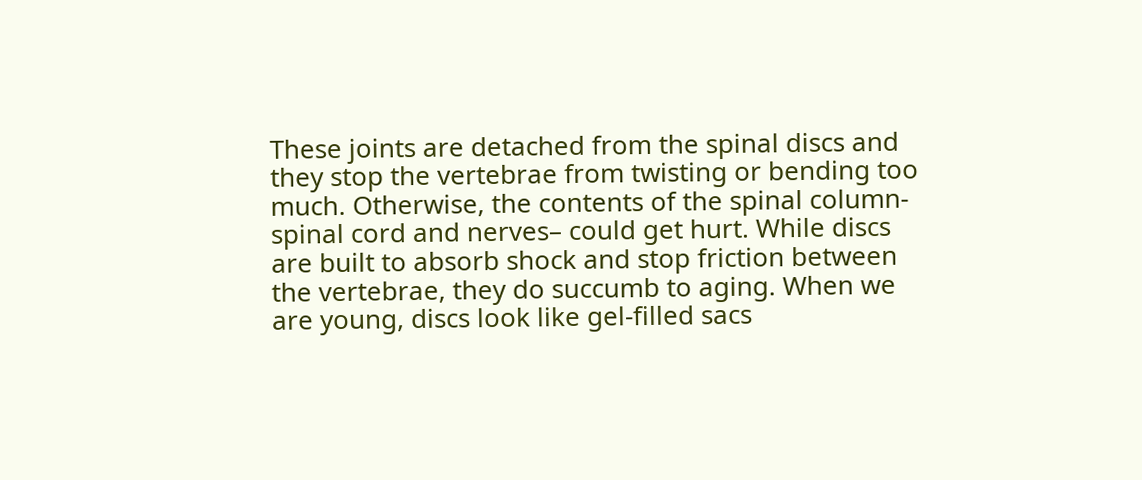These joints are detached from the spinal discs and they stop the vertebrae from twisting or bending too much. Otherwise, the contents of the spinal column- spinal cord and nerves– could get hurt. While discs are built to absorb shock and stop friction between the vertebrae, they do succumb to aging. When we are young, discs look like gel-filled sacs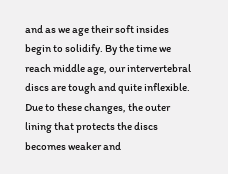and as we age their soft insides begin to solidify. By the time we reach middle age, our intervertebral discs are tough and quite inflexible. Due to these changes, the outer lining that protects the discs becomes weaker and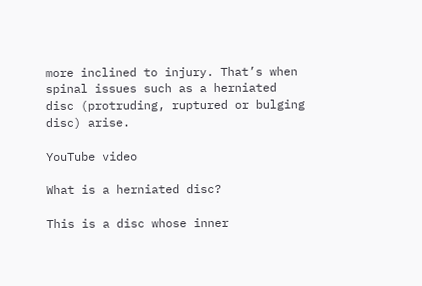more inclined to injury. That’s when spinal issues such as a herniated disc (protruding, ruptured or bulging disc) arise.

YouTube video

What is a herniated disc?

This is a disc whose inner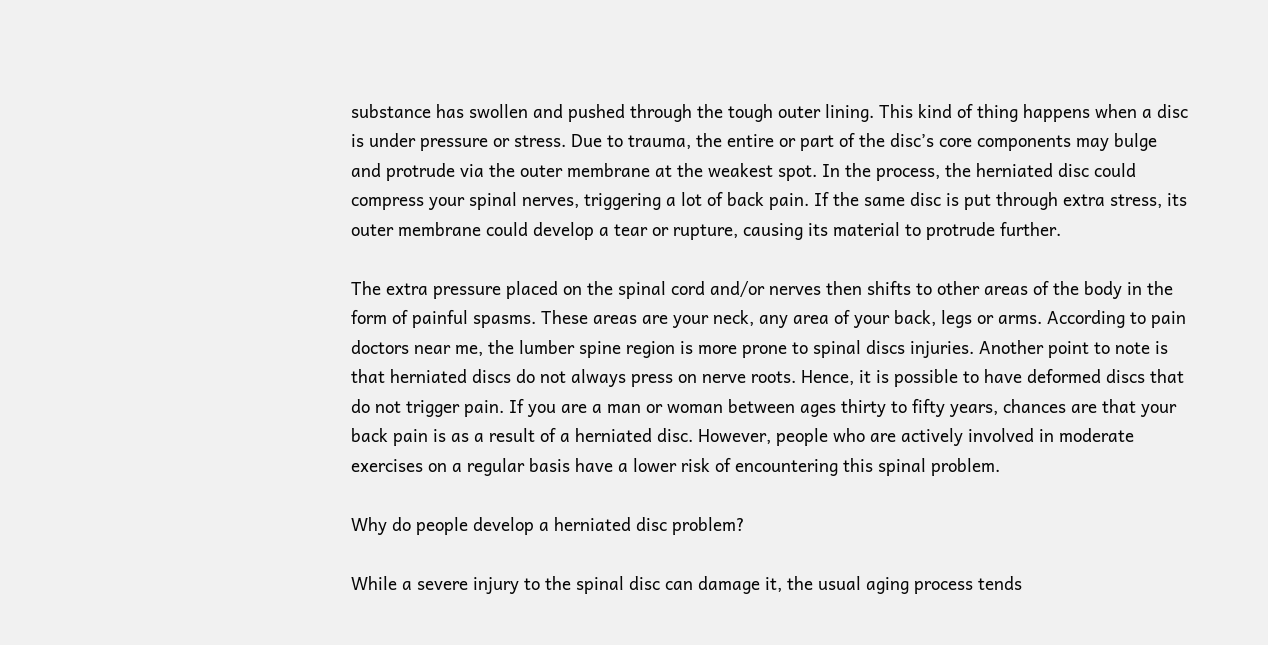substance has swollen and pushed through the tough outer lining. This kind of thing happens when a disc is under pressure or stress. Due to trauma, the entire or part of the disc’s core components may bulge and protrude via the outer membrane at the weakest spot. In the process, the herniated disc could compress your spinal nerves, triggering a lot of back pain. If the same disc is put through extra stress, its outer membrane could develop a tear or rupture, causing its material to protrude further.

The extra pressure placed on the spinal cord and/or nerves then shifts to other areas of the body in the form of painful spasms. These areas are your neck, any area of your back, legs or arms. According to pain doctors near me, the lumber spine region is more prone to spinal discs injuries. Another point to note is that herniated discs do not always press on nerve roots. Hence, it is possible to have deformed discs that do not trigger pain. If you are a man or woman between ages thirty to fifty years, chances are that your back pain is as a result of a herniated disc. However, people who are actively involved in moderate exercises on a regular basis have a lower risk of encountering this spinal problem.

Why do people develop a herniated disc problem?

While a severe injury to the spinal disc can damage it, the usual aging process tends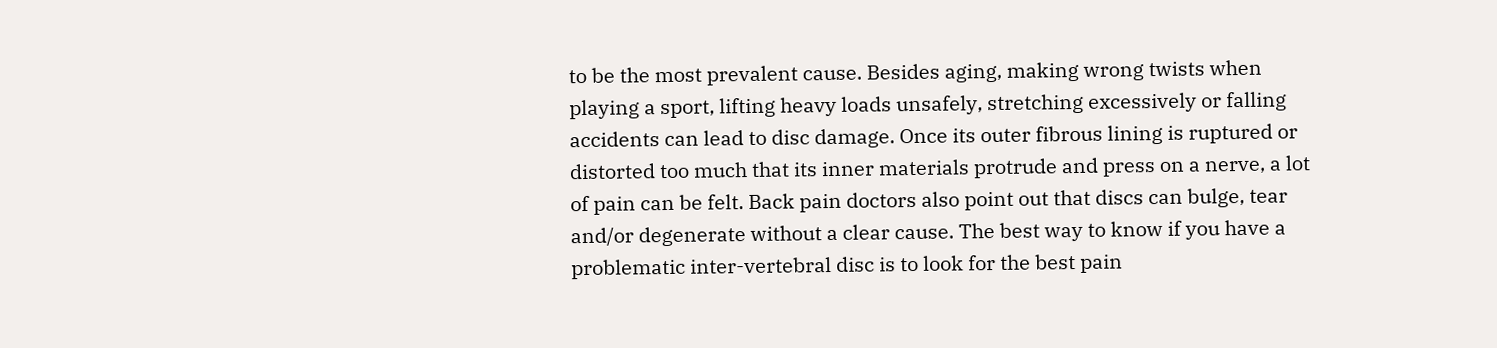to be the most prevalent cause. Besides aging, making wrong twists when playing a sport, lifting heavy loads unsafely, stretching excessively or falling accidents can lead to disc damage. Once its outer fibrous lining is ruptured or distorted too much that its inner materials protrude and press on a nerve, a lot of pain can be felt. Back pain doctors also point out that discs can bulge, tear and/or degenerate without a clear cause. The best way to know if you have a problematic inter-vertebral disc is to look for the best pain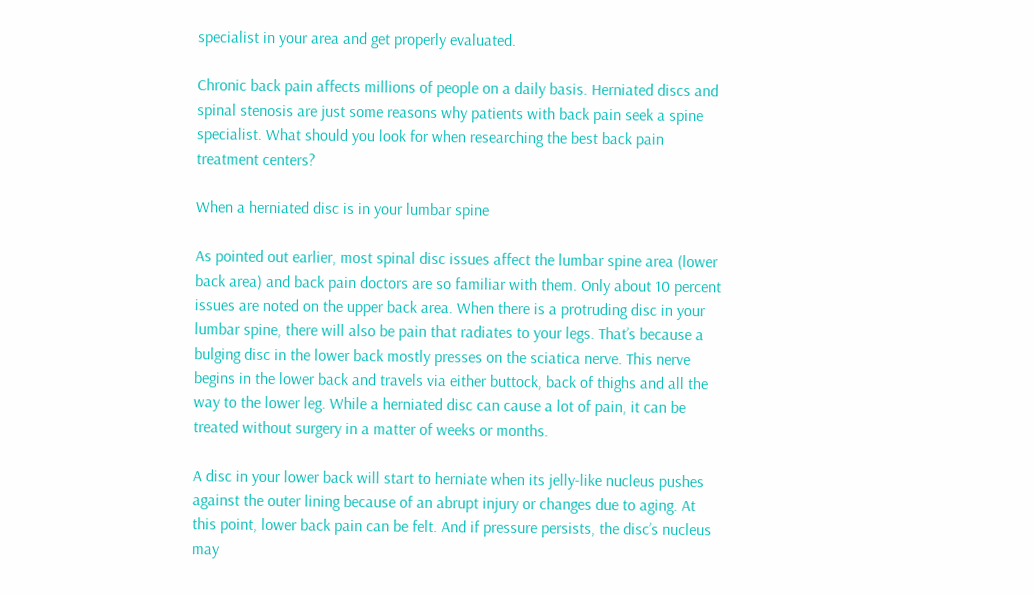specialist in your area and get properly evaluated.

Chronic back pain affects millions of people on a daily basis. Herniated discs and spinal stenosis are just some reasons why patients with back pain seek a spine specialist. What should you look for when researching the best back pain treatment centers?

When a herniated disc is in your lumbar spine

As pointed out earlier, most spinal disc issues affect the lumbar spine area (lower back area) and back pain doctors are so familiar with them. Only about 10 percent issues are noted on the upper back area. When there is a protruding disc in your lumbar spine, there will also be pain that radiates to your legs. That’s because a bulging disc in the lower back mostly presses on the sciatica nerve. This nerve begins in the lower back and travels via either buttock, back of thighs and all the way to the lower leg. While a herniated disc can cause a lot of pain, it can be treated without surgery in a matter of weeks or months.

A disc in your lower back will start to herniate when its jelly-like nucleus pushes against the outer lining because of an abrupt injury or changes due to aging. At this point, lower back pain can be felt. And if pressure persists, the disc’s nucleus may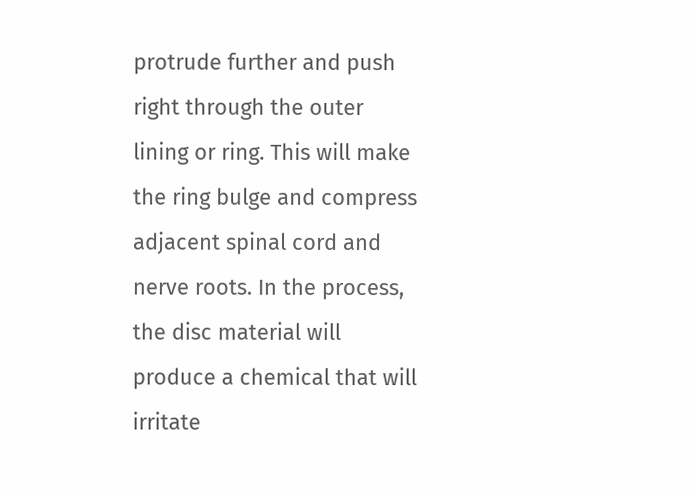protrude further and push right through the outer lining or ring. This will make the ring bulge and compress adjacent spinal cord and nerve roots. In the process, the disc material will produce a chemical that will irritate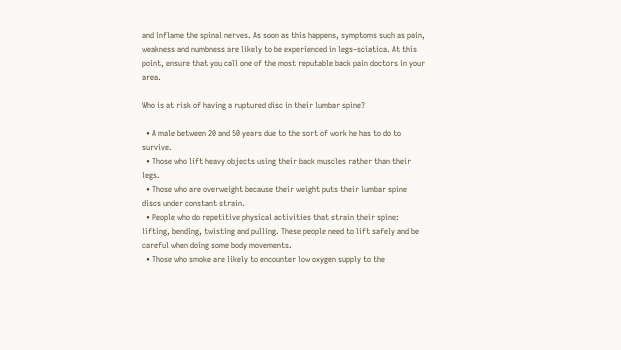and inflame the spinal nerves. As soon as this happens, symptoms such as pain, weakness and numbness are likely to be experienced in legs–sciatica. At this point, ensure that you call one of the most reputable back pain doctors in your area.

Who is at risk of having a ruptured disc in their lumbar spine?

  • A male between 20 and 50 years due to the sort of work he has to do to survive.
  • Those who lift heavy objects using their back muscles rather than their legs.
  • Those who are overweight because their weight puts their lumbar spine discs under constant strain.
  • People who do repetitive physical activities that strain their spine: lifting, bending, twisting and pulling. These people need to lift safely and be careful when doing some body movements.
  • Those who smoke are likely to encounter low oxygen supply to the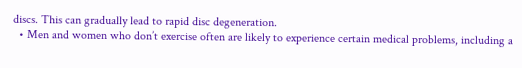discs. This can gradually lead to rapid disc degeneration.
  • Men and women who don’t exercise often are likely to experience certain medical problems, including a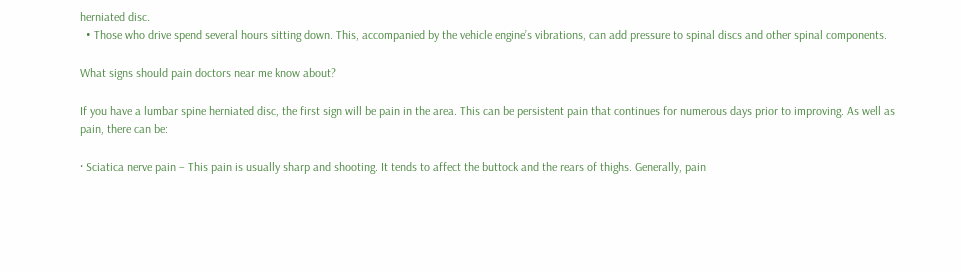herniated disc.
  • Those who drive spend several hours sitting down. This, accompanied by the vehicle engine’s vibrations, can add pressure to spinal discs and other spinal components.

What signs should pain doctors near me know about?

If you have a lumbar spine herniated disc, the first sign will be pain in the area. This can be persistent pain that continues for numerous days prior to improving. As well as pain, there can be:

· Sciatica nerve pain – This pain is usually sharp and shooting. It tends to affect the buttock and the rears of thighs. Generally, pain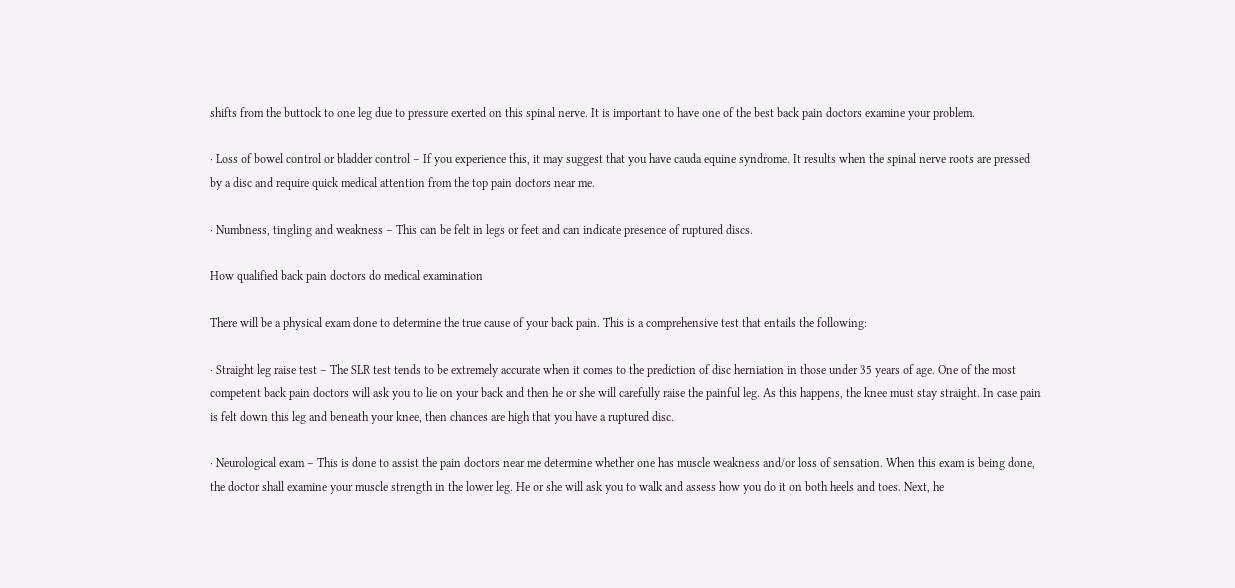shifts from the buttock to one leg due to pressure exerted on this spinal nerve. It is important to have one of the best back pain doctors examine your problem.

· Loss of bowel control or bladder control – If you experience this, it may suggest that you have cauda equine syndrome. It results when the spinal nerve roots are pressed by a disc and require quick medical attention from the top pain doctors near me.

· Numbness, tingling and weakness – This can be felt in legs or feet and can indicate presence of ruptured discs.

How qualified back pain doctors do medical examination

There will be a physical exam done to determine the true cause of your back pain. This is a comprehensive test that entails the following:

· Straight leg raise test – The SLR test tends to be extremely accurate when it comes to the prediction of disc herniation in those under 35 years of age. One of the most competent back pain doctors will ask you to lie on your back and then he or she will carefully raise the painful leg. As this happens, the knee must stay straight. In case pain is felt down this leg and beneath your knee, then chances are high that you have a ruptured disc.

· Neurological exam – This is done to assist the pain doctors near me determine whether one has muscle weakness and/or loss of sensation. When this exam is being done, the doctor shall examine your muscle strength in the lower leg. He or she will ask you to walk and assess how you do it on both heels and toes. Next, he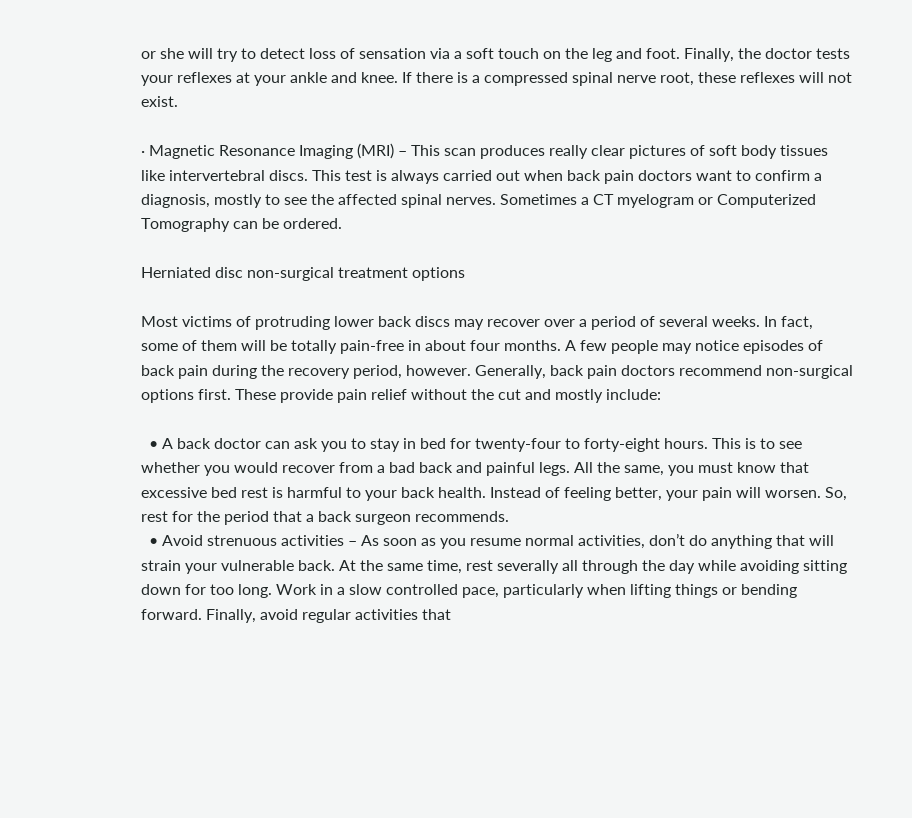or she will try to detect loss of sensation via a soft touch on the leg and foot. Finally, the doctor tests your reflexes at your ankle and knee. If there is a compressed spinal nerve root, these reflexes will not exist.

· Magnetic Resonance Imaging (MRI) – This scan produces really clear pictures of soft body tissues like intervertebral discs. This test is always carried out when back pain doctors want to confirm a diagnosis, mostly to see the affected spinal nerves. Sometimes a CT myelogram or Computerized Tomography can be ordered.

Herniated disc non-surgical treatment options

Most victims of protruding lower back discs may recover over a period of several weeks. In fact, some of them will be totally pain-free in about four months. A few people may notice episodes of back pain during the recovery period, however. Generally, back pain doctors recommend non-surgical options first. These provide pain relief without the cut and mostly include:

  • A back doctor can ask you to stay in bed for twenty-four to forty-eight hours. This is to see whether you would recover from a bad back and painful legs. All the same, you must know that excessive bed rest is harmful to your back health. Instead of feeling better, your pain will worsen. So, rest for the period that a back surgeon recommends.
  • Avoid strenuous activities – As soon as you resume normal activities, don’t do anything that will strain your vulnerable back. At the same time, rest severally all through the day while avoiding sitting down for too long. Work in a slow controlled pace, particularly when lifting things or bending forward. Finally, avoid regular activities that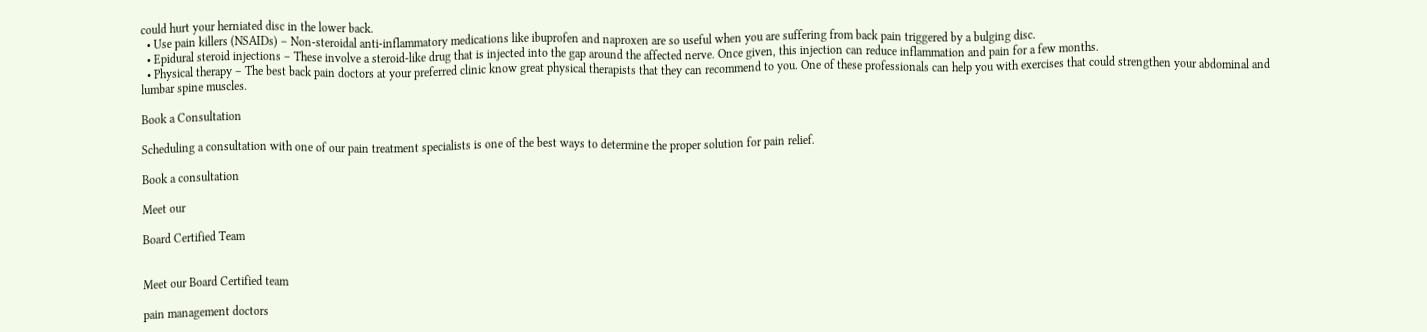could hurt your herniated disc in the lower back.
  • Use pain killers (NSAIDs) – Non-steroidal anti-inflammatory medications like ibuprofen and naproxen are so useful when you are suffering from back pain triggered by a bulging disc.
  • Epidural steroid injections – These involve a steroid-like drug that is injected into the gap around the affected nerve. Once given, this injection can reduce inflammation and pain for a few months.
  • Physical therapy – The best back pain doctors at your preferred clinic know great physical therapists that they can recommend to you. One of these professionals can help you with exercises that could strengthen your abdominal and lumbar spine muscles.

Book a Consultation

Scheduling a consultation with one of our pain treatment specialists is one of the best ways to determine the proper solution for pain relief.

Book a consultation

Meet our

Board Certified Team


Meet our Board Certified team

pain management doctors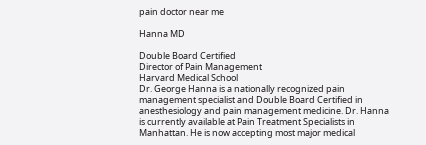pain doctor near me

Hanna MD

Double Board Certified
Director of Pain Management
Harvard Medical School
Dr. George Hanna is a nationally recognized pain management specialist and Double Board Certified in anesthesiology and pain management medicine. Dr. Hanna is currently available at Pain Treatment Specialists in Manhattan. He is now accepting most major medical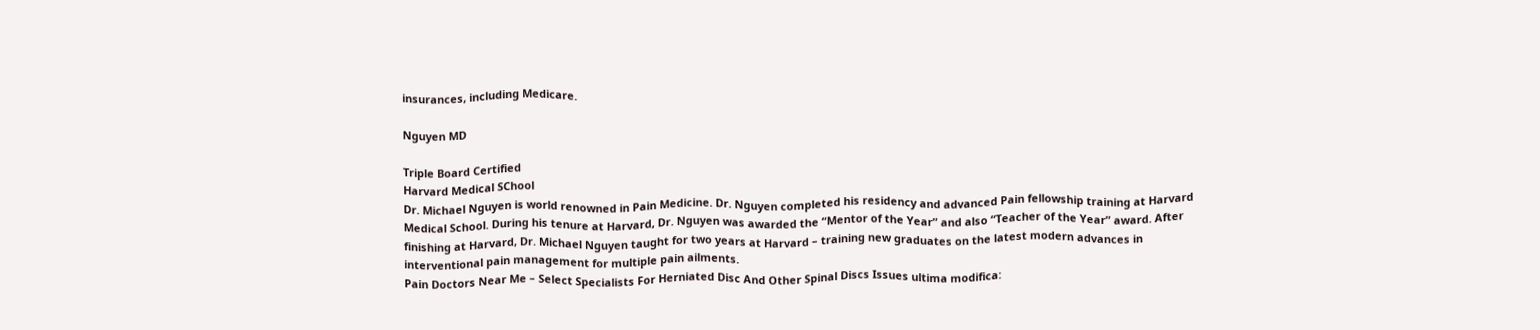insurances, including Medicare.

Nguyen MD

Triple Board Certified
Harvard Medical SChool
Dr. Michael Nguyen is world renowned in Pain Medicine. Dr. Nguyen completed his residency and advanced Pain fellowship training at Harvard Medical School. During his tenure at Harvard, Dr. Nguyen was awarded the “Mentor of the Year” and also “Teacher of the Year” award. After finishing at Harvard, Dr. Michael Nguyen taught for two years at Harvard – training new graduates on the latest modern advances in interventional pain management for multiple pain ailments.
Pain Doctors Near Me – Select Specialists For Herniated Disc And Other Spinal Discs Issues ultima modifica: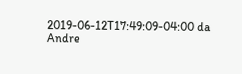2019-06-12T17:49:09-04:00 da Andre